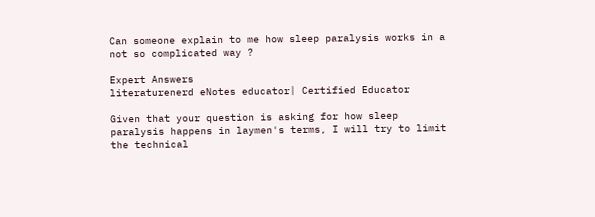Can someone explain to me how sleep paralysis works in a not so complicated way ?

Expert Answers
literaturenerd eNotes educator| Certified Educator

Given that your question is asking for how sleep paralysis happens in laymen's terms, I will try to limit the technical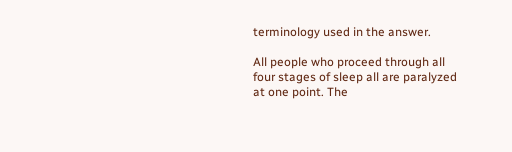terminology used in the answer.

All people who proceed through all four stages of sleep all are paralyzed at one point. The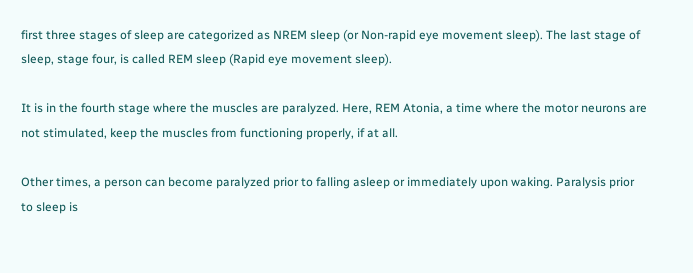first three stages of sleep are categorized as NREM sleep (or Non-rapid eye movement sleep). The last stage of sleep, stage four, is called REM sleep (Rapid eye movement sleep).

It is in the fourth stage where the muscles are paralyzed. Here, REM Atonia, a time where the motor neurons are not stimulated, keep the muscles from functioning properly, if at all.

Other times, a person can become paralyzed prior to falling asleep or immediately upon waking. Paralysis prior to sleep is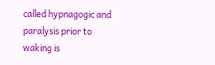called hypnagogic and paralysis prior to waking is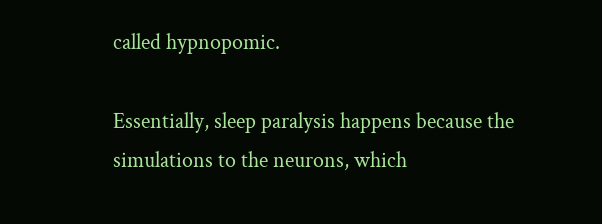called hypnopomic.

Essentially, sleep paralysis happens because the simulations to the neurons, which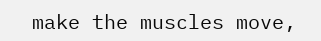make the muscles move,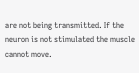are not being transmitted. If the neuron is not stimulated the muscle cannot move.